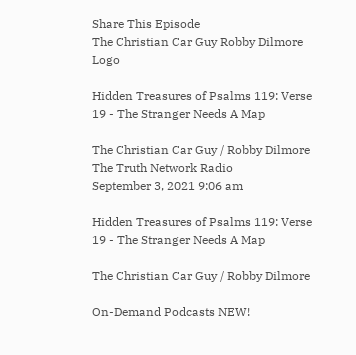Share This Episode
The Christian Car Guy Robby Dilmore Logo

Hidden Treasures of Psalms 119: Verse 19 - The Stranger Needs A Map

The Christian Car Guy / Robby Dilmore
The Truth Network Radio
September 3, 2021 9:06 am

Hidden Treasures of Psalms 119: Verse 19 - The Stranger Needs A Map

The Christian Car Guy / Robby Dilmore

On-Demand Podcasts NEW!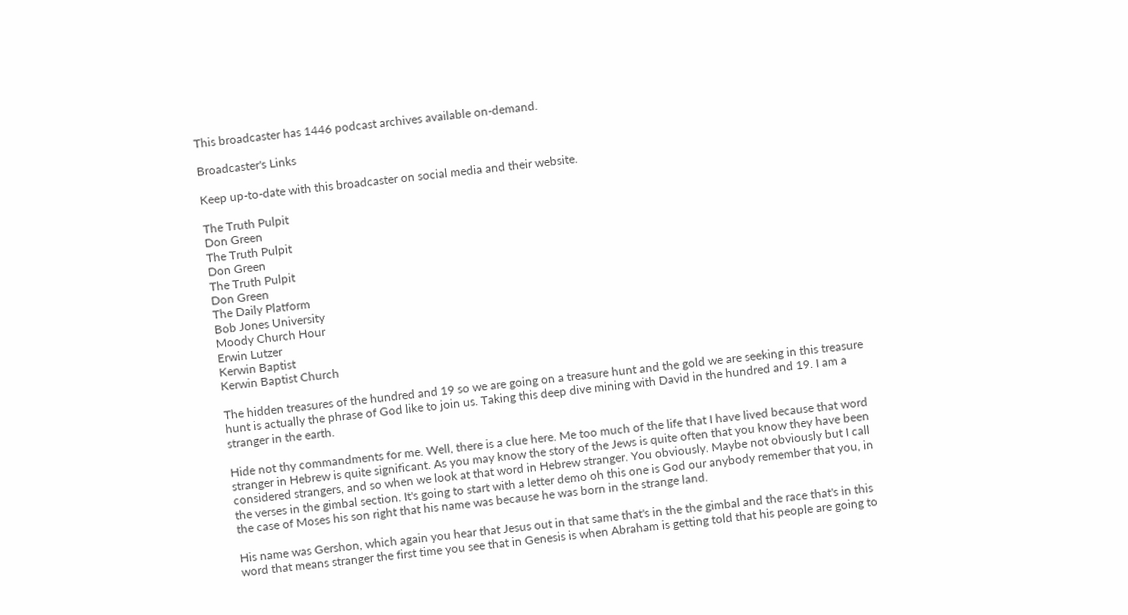This broadcaster has 1446 podcast archives available on-demand.

Broadcaster's Links

Keep up-to-date with this broadcaster on social media and their website.

The Truth Pulpit
Don Green
The Truth Pulpit
Don Green
The Truth Pulpit
Don Green
The Daily Platform
Bob Jones University
Moody Church Hour
Erwin Lutzer
Kerwin Baptist
Kerwin Baptist Church

The hidden treasures of the hundred and 19 so we are going on a treasure hunt and the gold we are seeking in this treasure hunt is actually the phrase of God like to join us. Taking this deep dive mining with David in the hundred and 19. I am a stranger in the earth.

Hide not thy commandments for me. Well, there is a clue here. Me too much of the life that I have lived because that word stranger in Hebrew is quite significant. As you may know the story of the Jews is quite often that you know they have been considered strangers, and so when we look at that word in Hebrew stranger. You obviously. Maybe not obviously but I call the verses in the gimbal section. It's going to start with a letter demo oh this one is God our anybody remember that you, in the case of Moses his son right that his name was because he was born in the strange land.

His name was Gershon, which again you hear that Jesus out in that same that's in the the gimbal and the race that's in this word that means stranger the first time you see that in Genesis is when Abraham is getting told that his people are going to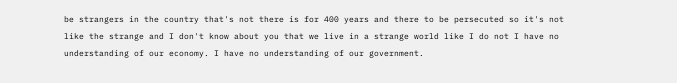be strangers in the country that's not there is for 400 years and there to be persecuted so it's not like the strange and I don't know about you that we live in a strange world like I do not I have no understanding of our economy. I have no understanding of our government.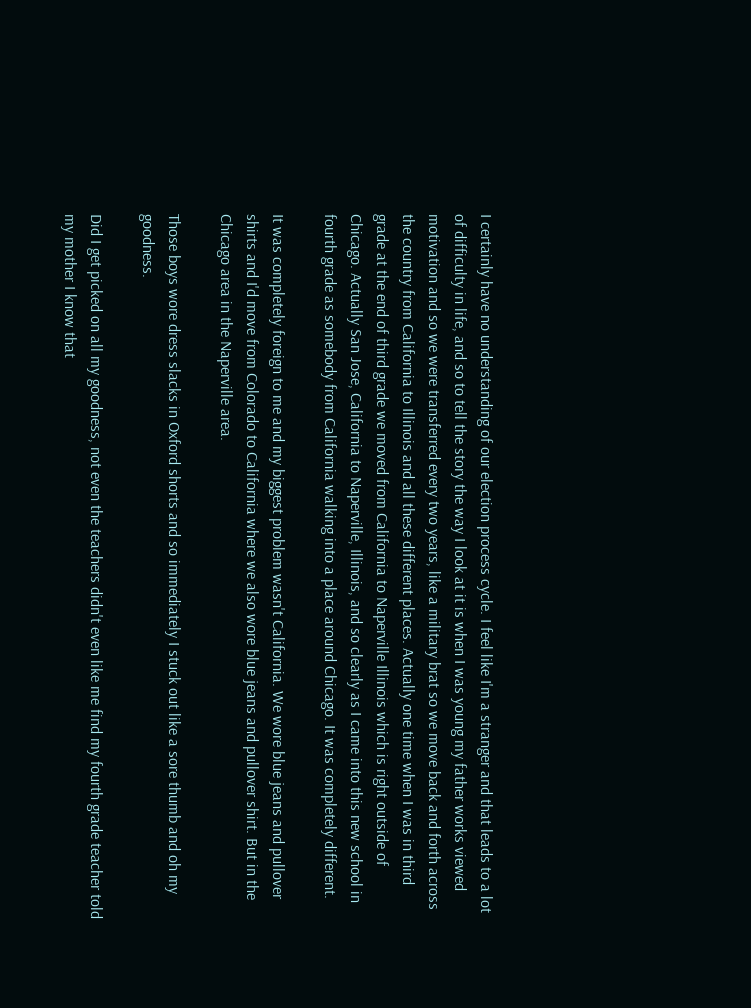I certainly have no understanding of our election process cycle. I feel like I'm a stranger and that leads to a lot of difficulty in life, and so to tell the story the way I look at it is when I was young my father works viewed motivation and so we were transferred every two years, like a military brat so we move back and forth across the country from California to Illinois and all these different places. Actually one time when I was in third grade at the end of third grade we moved from California to Naperville Illinois which is right outside of Chicago. Actually San Jose, California to Naperville, Illinois, and so clearly as I came into this new school in fourth grade as somebody from California walking into a place around Chicago. It was completely different.

It was completely foreign to me and my biggest problem wasn't California. We wore blue jeans and pullover shirts and I'd move from Colorado to California where we also wore blue jeans and pullover shirt. But in the Chicago area in the Naperville area.

Those boys wore dress slacks in Oxford shorts and so immediately I stuck out like a sore thumb and oh my goodness.

Did I get picked on all my goodness, not even the teachers didn't even like me find my fourth grade teacher told my mother I know that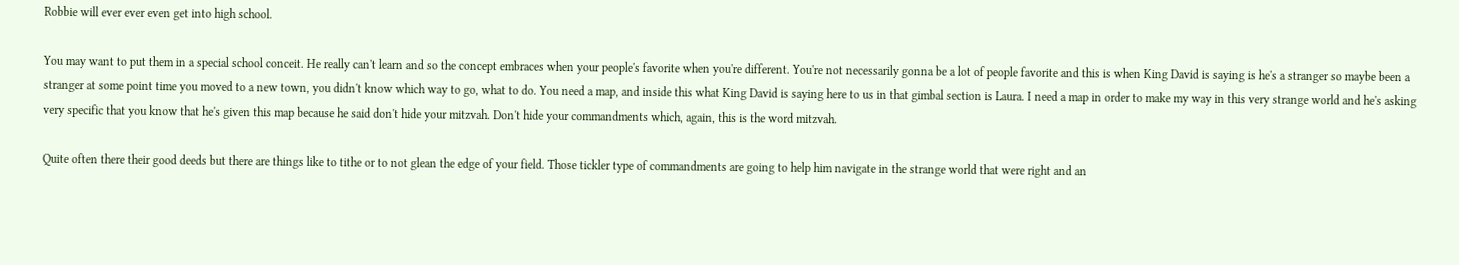Robbie will ever ever even get into high school.

You may want to put them in a special school conceit. He really can't learn and so the concept embraces when your people's favorite when you're different. You're not necessarily gonna be a lot of people favorite and this is when King David is saying is he's a stranger so maybe been a stranger at some point time you moved to a new town, you didn't know which way to go, what to do. You need a map, and inside this what King David is saying here to us in that gimbal section is Laura. I need a map in order to make my way in this very strange world and he's asking very specific that you know that he's given this map because he said don't hide your mitzvah. Don't hide your commandments which, again, this is the word mitzvah.

Quite often there their good deeds but there are things like to tithe or to not glean the edge of your field. Those tickler type of commandments are going to help him navigate in the strange world that were right and an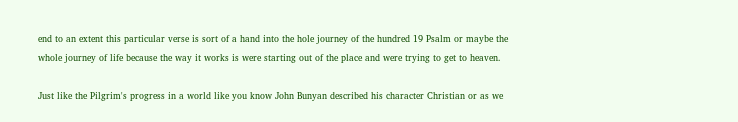end to an extent this particular verse is sort of a hand into the hole journey of the hundred 19 Psalm or maybe the whole journey of life because the way it works is were starting out of the place and were trying to get to heaven.

Just like the Pilgrim's progress in a world like you know John Bunyan described his character Christian or as we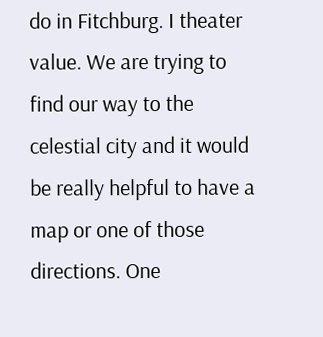do in Fitchburg. I theater value. We are trying to find our way to the celestial city and it would be really helpful to have a map or one of those directions. One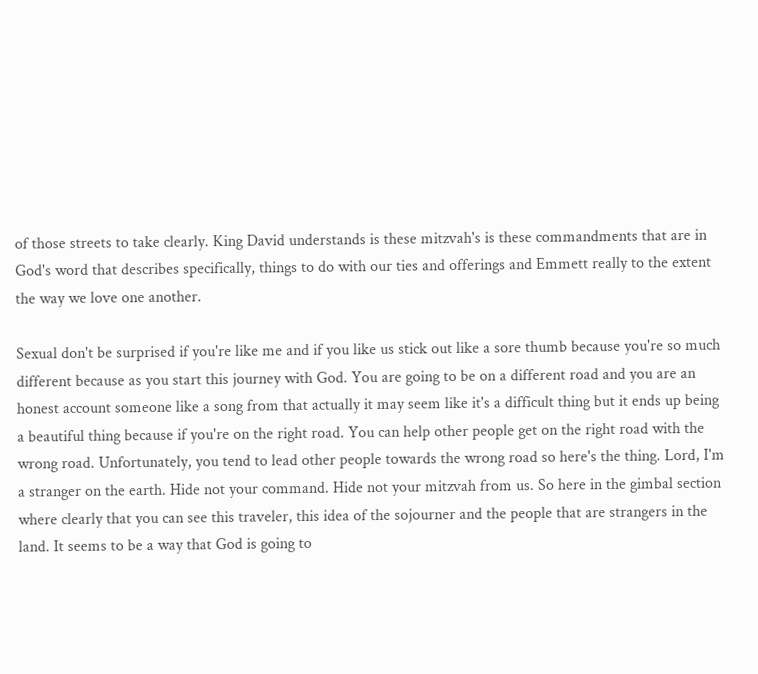of those streets to take clearly. King David understands is these mitzvah's is these commandments that are in God's word that describes specifically, things to do with our ties and offerings and Emmett really to the extent the way we love one another.

Sexual don't be surprised if you're like me and if you like us stick out like a sore thumb because you're so much different because as you start this journey with God. You are going to be on a different road and you are an honest account someone like a song from that actually it may seem like it's a difficult thing but it ends up being a beautiful thing because if you're on the right road. You can help other people get on the right road with the wrong road. Unfortunately, you tend to lead other people towards the wrong road so here's the thing. Lord, I'm a stranger on the earth. Hide not your command. Hide not your mitzvah from us. So here in the gimbal section where clearly that you can see this traveler, this idea of the sojourner and the people that are strangers in the land. It seems to be a way that God is going to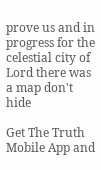prove us and in progress for the celestial city of Lord there was a map don't hide

Get The Truth Mobile App and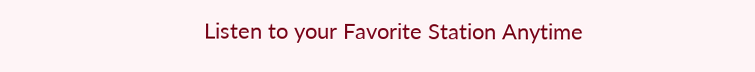Listen to your Favorite Station Anytime